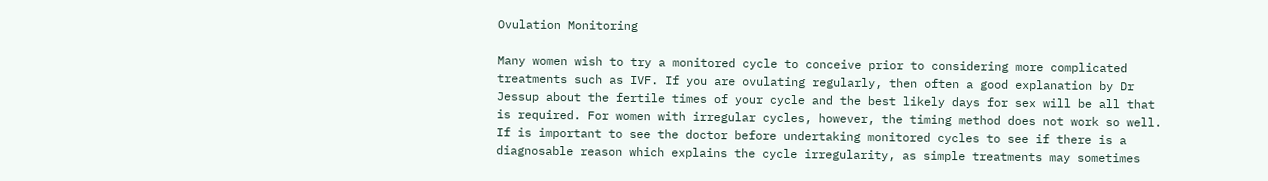Ovulation Monitoring

Many women wish to try a monitored cycle to conceive prior to considering more complicated treatments such as IVF. If you are ovulating regularly, then often a good explanation by Dr Jessup about the fertile times of your cycle and the best likely days for sex will be all that is required. For women with irregular cycles, however, the timing method does not work so well. If is important to see the doctor before undertaking monitored cycles to see if there is a diagnosable reason which explains the cycle irregularity, as simple treatments may sometimes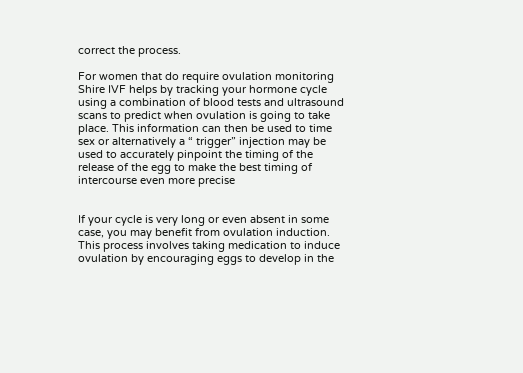correct the process.

For women that do require ovulation monitoring Shire IVF helps by tracking your hormone cycle using a combination of blood tests and ultrasound scans to predict when ovulation is going to take place. This information can then be used to time sex or alternatively a “ trigger” injection may be used to accurately pinpoint the timing of the release of the egg to make the best timing of intercourse even more precise


If your cycle is very long or even absent in some case, you may benefit from ovulation induction. This process involves taking medication to induce ovulation by encouraging eggs to develop in the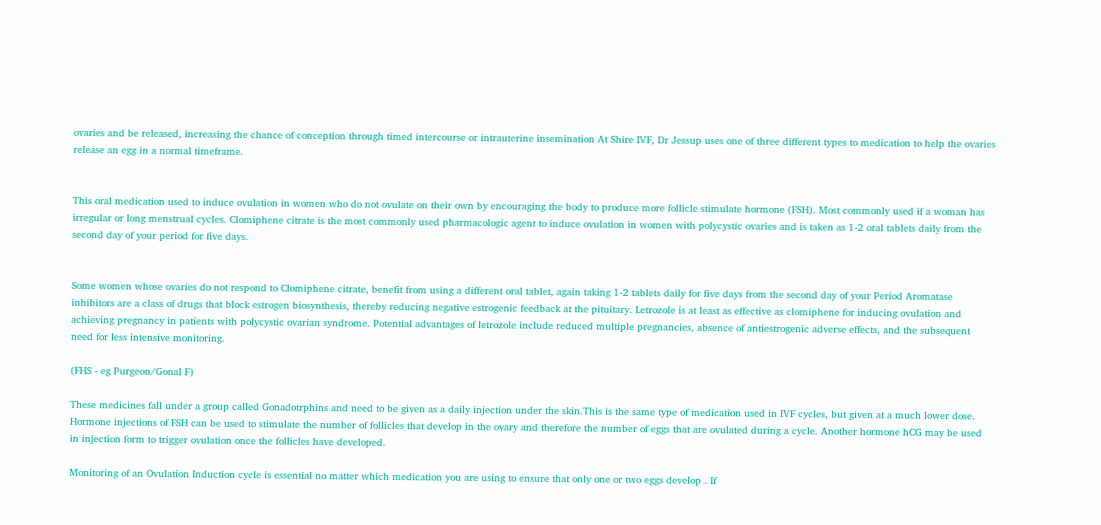ovaries and be released, increasing the chance of conception through timed intercourse or intrauterine insemination At Shire IVF, Dr Jessup uses one of three different types to medication to help the ovaries release an egg in a normal timeframe.


This oral medication used to induce ovulation in women who do not ovulate on their own by encouraging the body to produce more follicle stimulate hormone (FSH). Most commonly used if a woman has irregular or long menstrual cycles. Clomiphene citrate is the most commonly used pharmacologic agent to induce ovulation in women with polycystic ovaries and is taken as 1-2 oral tablets daily from the second day of your period for five days.


Some women whose ovaries do not respond to Clomiphene citrate, benefit from using a different oral tablet, again taking 1-2 tablets daily for five days from the second day of your Period Aromatase inhibitors are a class of drugs that block estrogen biosynthesis, thereby reducing negative estrogenic feedback at the pituitary. Letrozole is at least as effective as clomiphene for inducing ovulation and achieving pregnancy in patients with polycystic ovarian syndrome. Potential advantages of letrozole include reduced multiple pregnancies, absence of antiestrogenic adverse effects, and the subsequent need for less intensive monitoring.

(FHS - eg Purgeon/Gonal F)

These medicines fall under a group called Gonadotrphins and need to be given as a daily injection under the skin.This is the same type of medication used in IVF cycles, but given at a much lower dose. Hormone injections of FSH can be used to stimulate the number of follicles that develop in the ovary and therefore the number of eggs that are ovulated during a cycle. Another hormone hCG may be used in injection form to trigger ovulation once the follicles have developed.

Monitoring of an Ovulation Induction cycle is essential no matter which medication you are using to ensure that only one or two eggs develop . If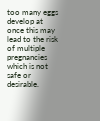too many eggs develop at once this may lead to the risk of multiple pregnancies which is not safe or desirable.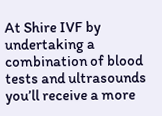At Shire IVF by undertaking a combination of blood tests and ultrasounds you’ll receive a more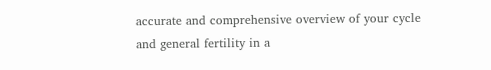accurate and comprehensive overview of your cycle and general fertility in a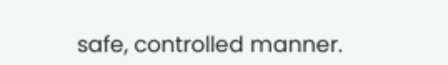safe, controlled manner.